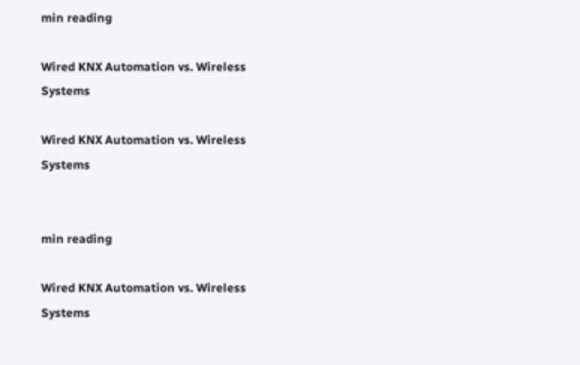min reading

Wired KNX Automation vs. Wireless Systems

Wired KNX Automation vs. Wireless Systems


min reading

Wired KNX Automation vs. Wireless Systems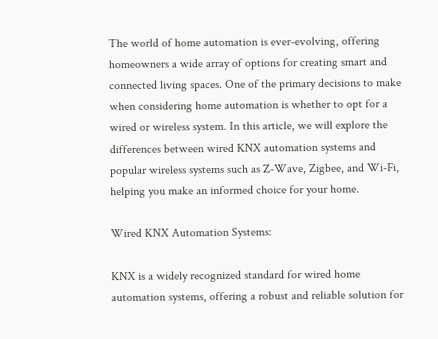The world of home automation is ever-evolving, offering homeowners a wide array of options for creating smart and connected living spaces. One of the primary decisions to make when considering home automation is whether to opt for a wired or wireless system. In this article, we will explore the differences between wired KNX automation systems and popular wireless systems such as Z-Wave, Zigbee, and Wi-Fi, helping you make an informed choice for your home.

Wired KNX Automation Systems:

KNX is a widely recognized standard for wired home automation systems, offering a robust and reliable solution for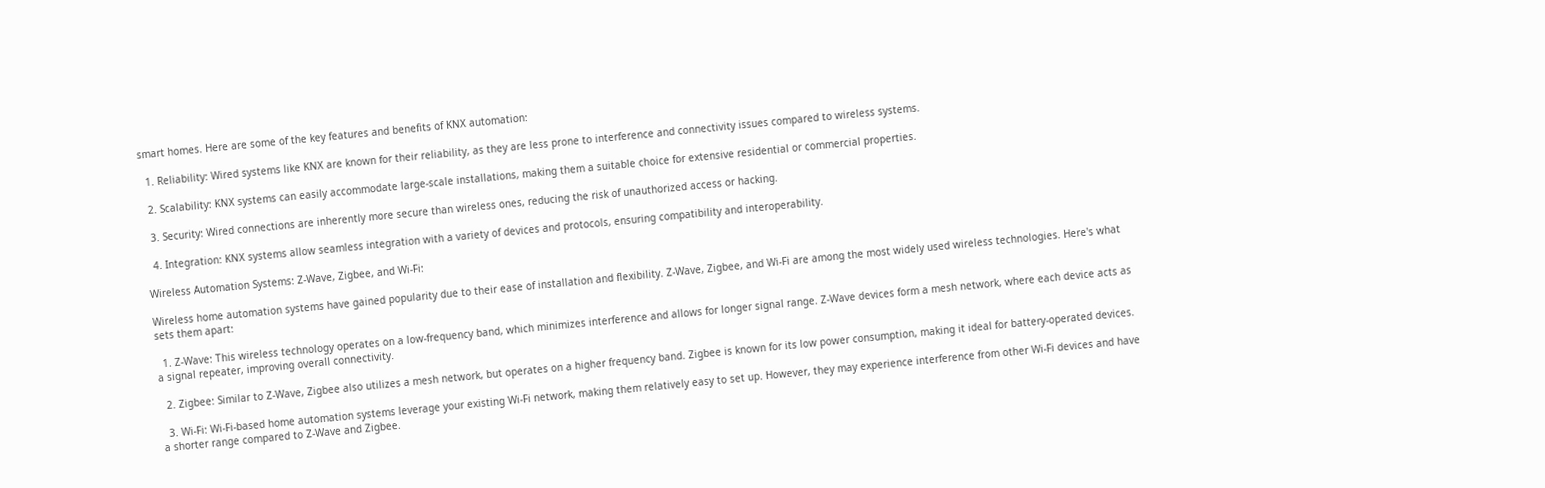smart homes. Here are some of the key features and benefits of KNX automation:

  1. Reliability: Wired systems like KNX are known for their reliability, as they are less prone to interference and connectivity issues compared to wireless systems.

  2. Scalability: KNX systems can easily accommodate large-scale installations, making them a suitable choice for extensive residential or commercial properties.

  3. Security: Wired connections are inherently more secure than wireless ones, reducing the risk of unauthorized access or hacking.

  4. Integration: KNX systems allow seamless integration with a variety of devices and protocols, ensuring compatibility and interoperability.

Wireless Automation Systems: Z-Wave, Zigbee, and Wi-Fi:

Wireless home automation systems have gained popularity due to their ease of installation and flexibility. Z-Wave, Zigbee, and Wi-Fi are among the most widely used wireless technologies. Here's what sets them apart:

  1. Z-Wave: This wireless technology operates on a low-frequency band, which minimizes interference and allows for longer signal range. Z-Wave devices form a mesh network, where each device acts as a signal repeater, improving overall connectivity.

  2. Zigbee: Similar to Z-Wave, Zigbee also utilizes a mesh network, but operates on a higher frequency band. Zigbee is known for its low power consumption, making it ideal for battery-operated devices.

  3. Wi-Fi: Wi-Fi-based home automation systems leverage your existing Wi-Fi network, making them relatively easy to set up. However, they may experience interference from other Wi-Fi devices and have a shorter range compared to Z-Wave and Zigbee.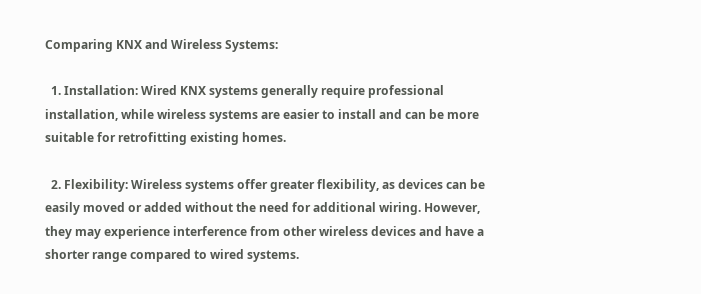Comparing KNX and Wireless Systems:

  1. Installation: Wired KNX systems generally require professional installation, while wireless systems are easier to install and can be more suitable for retrofitting existing homes.

  2. Flexibility: Wireless systems offer greater flexibility, as devices can be easily moved or added without the need for additional wiring. However, they may experience interference from other wireless devices and have a shorter range compared to wired systems.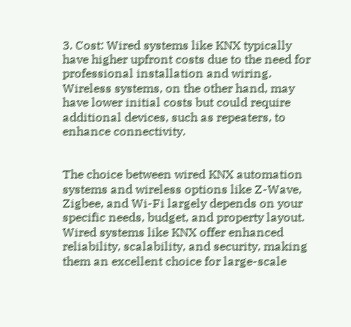3. Cost: Wired systems like KNX typically have higher upfront costs due to the need for professional installation and wiring. Wireless systems, on the other hand, may have lower initial costs but could require additional devices, such as repeaters, to enhance connectivity.


The choice between wired KNX automation systems and wireless options like Z-Wave, Zigbee, and Wi-Fi largely depends on your specific needs, budget, and property layout. Wired systems like KNX offer enhanced reliability, scalability, and security, making them an excellent choice for large-scale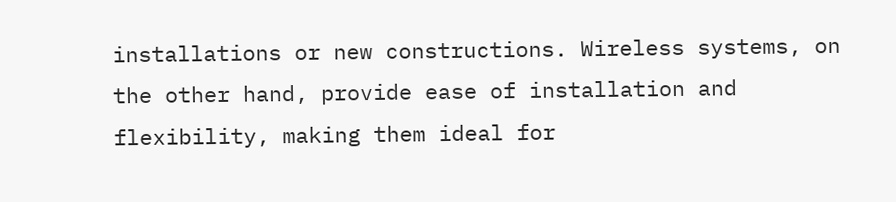installations or new constructions. Wireless systems, on the other hand, provide ease of installation and flexibility, making them ideal for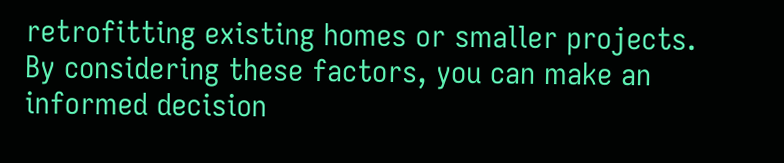retrofitting existing homes or smaller projects. By considering these factors, you can make an informed decision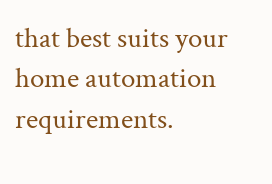that best suits your home automation requirements.